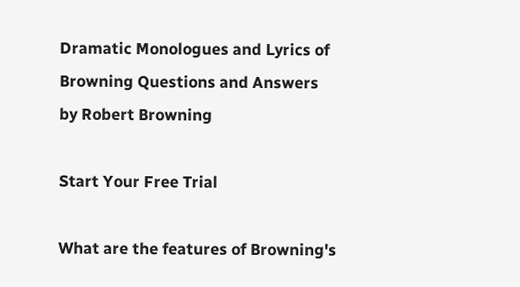Dramatic Monologues and Lyrics of Browning Questions and Answers
by Robert Browning

Start Your Free Trial

What are the features of Browning's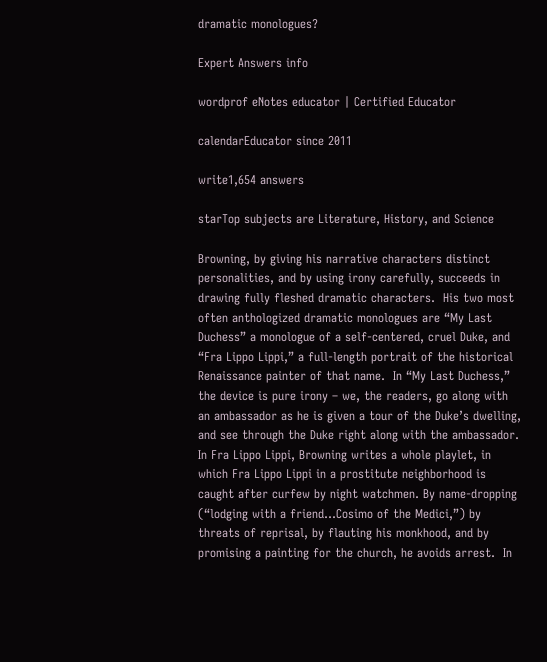dramatic monologues?

Expert Answers info

wordprof eNotes educator | Certified Educator

calendarEducator since 2011

write1,654 answers

starTop subjects are Literature, History, and Science

Browning, by giving his narrative characters distinct personalities, and by using irony carefully, succeeds in drawing fully fleshed dramatic characters.  His two most often anthologized dramatic monologues are “My Last Duchess” a monologue of a self-centered, cruel Duke, and “Fra Lippo Lippi,” a full-length portrait of the historical Renaissance painter of that name.  In “My Last Duchess,” the device is pure irony – we, the readers, go along with an ambassador as he is given a tour of the Duke’s dwelling, and see through the Duke right along with the ambassador.  In Fra Lippo Lippi, Browning writes a whole playlet, in which Fra Lippo Lippi in a prostitute neighborhood is caught after curfew by night watchmen. By name-dropping (“lodging with a friend…Cosimo of the Medici,”) by threats of reprisal, by flauting his monkhood, and by promising a painting for the church, he avoids arrest.  In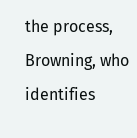the process, Browning, who identifies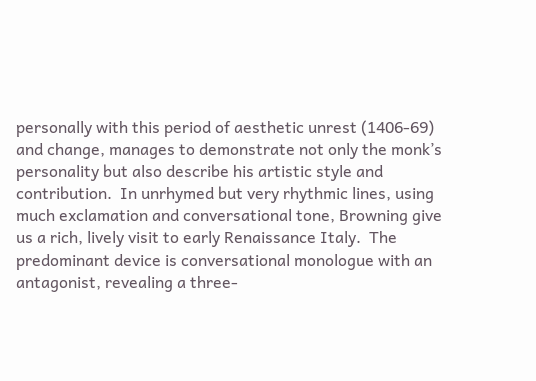personally with this period of aesthetic unrest (1406-69) and change, manages to demonstrate not only the monk’s personality but also describe his artistic style and contribution.  In unrhymed but very rhythmic lines, using much exclamation and conversational tone, Browning give us a rich, lively visit to early Renaissance Italy.  The predominant device is conversational monologue with an antagonist, revealing a three-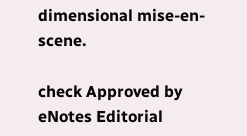dimensional mise-en-scene.

check Approved by eNotes Editorial